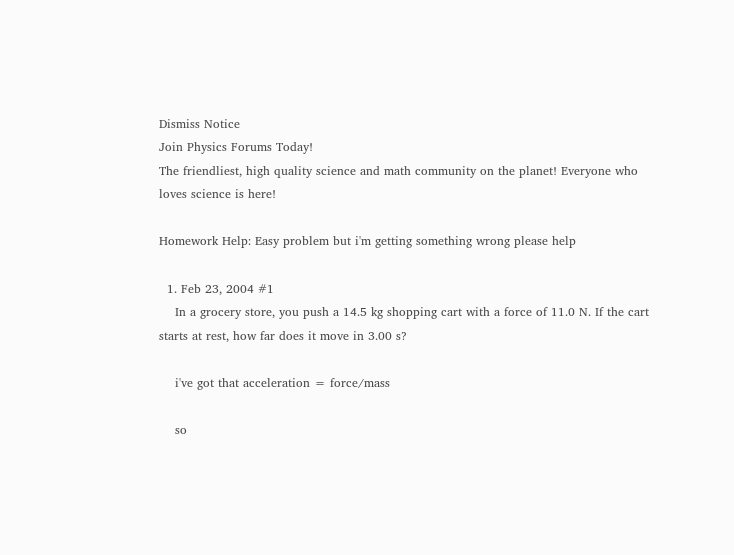Dismiss Notice
Join Physics Forums Today!
The friendliest, high quality science and math community on the planet! Everyone who loves science is here!

Homework Help: Easy problem but i'm getting something wrong please help

  1. Feb 23, 2004 #1
    In a grocery store, you push a 14.5 kg shopping cart with a force of 11.0 N. If the cart starts at rest, how far does it move in 3.00 s?

    i've got that acceleration = force/mass

    so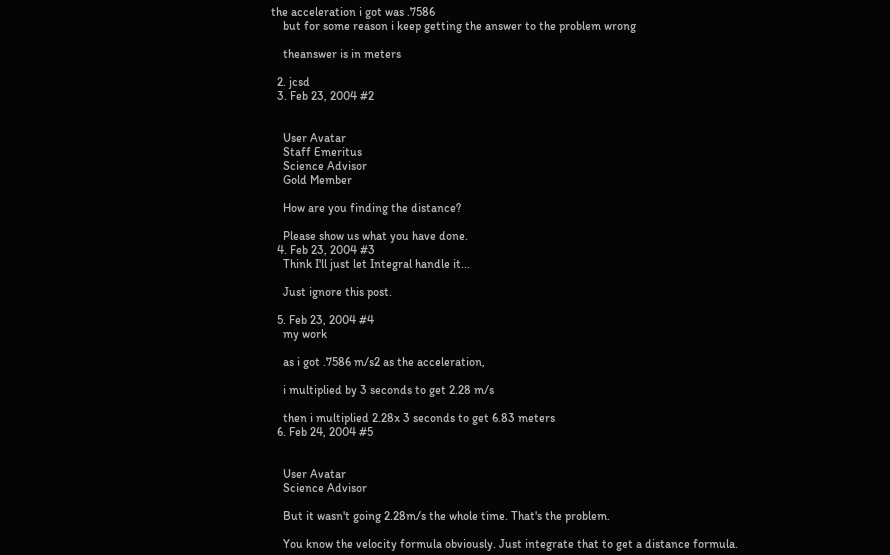the acceleration i got was .7586
    but for some reason i keep getting the answer to the problem wrong

    theanswer is in meters

  2. jcsd
  3. Feb 23, 2004 #2


    User Avatar
    Staff Emeritus
    Science Advisor
    Gold Member

    How are you finding the distance?

    Please show us what you have done.
  4. Feb 23, 2004 #3
    Think I'll just let Integral handle it...

    Just ignore this post.

  5. Feb 23, 2004 #4
    my work

    as i got .7586 m/s2 as the acceleration,

    i multiplied by 3 seconds to get 2.28 m/s

    then i multiplied 2.28x 3 seconds to get 6.83 meters
  6. Feb 24, 2004 #5


    User Avatar
    Science Advisor

    But it wasn't going 2.28m/s the whole time. That's the problem.

    You know the velocity formula obviously. Just integrate that to get a distance formula.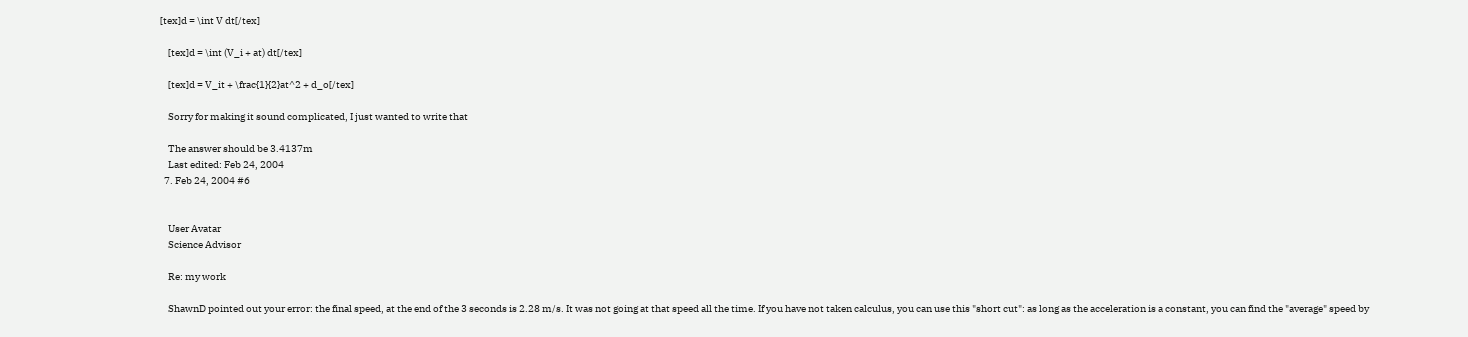[tex]d = \int V dt[/tex]

    [tex]d = \int (V_i + at) dt[/tex]

    [tex]d = V_it + \frac{1}{2}at^2 + d_o[/tex]

    Sorry for making it sound complicated, I just wanted to write that

    The answer should be 3.4137m
    Last edited: Feb 24, 2004
  7. Feb 24, 2004 #6


    User Avatar
    Science Advisor

    Re: my work

    ShawnD pointed out your error: the final speed, at the end of the 3 seconds is 2.28 m/s. It was not going at that speed all the time. If you have not taken calculus, you can use this "short cut": as long as the acceleration is a constant, you can find the "average" speed by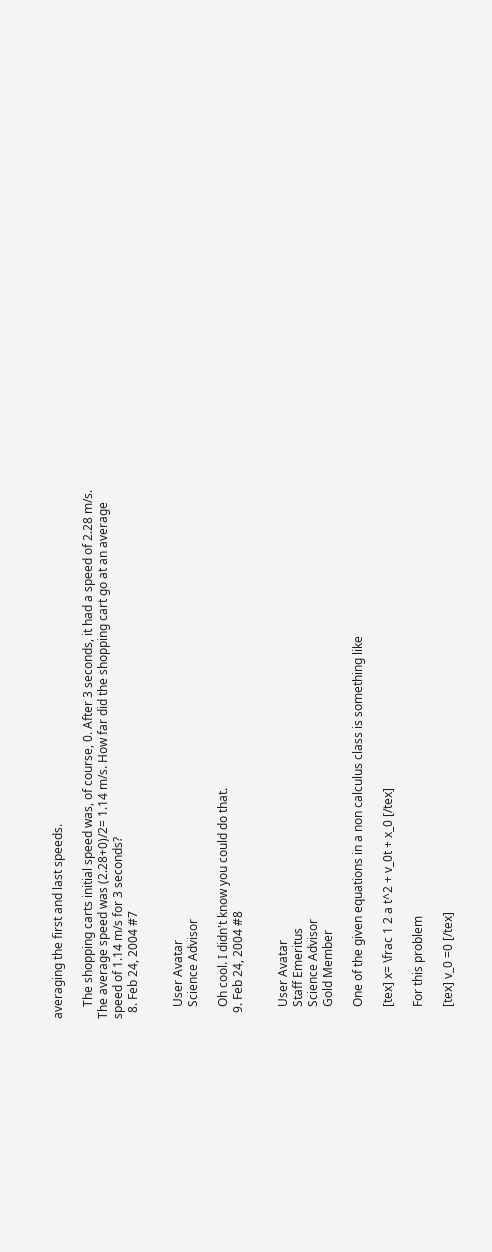averaging the first and last speeds.

    The shopping carts initial speed was, of course, 0. After 3 seconds, it had a speed of 2.28 m/s. The average speed was (2.28+0)/2= 1.14 m/s. How far did the shopping cart go at an average speed of 1.14 m/s for 3 seconds?
  8. Feb 24, 2004 #7


    User Avatar
    Science Advisor

    Oh cool. I didn't know you could do that.
  9. Feb 24, 2004 #8


    User Avatar
    Staff Emeritus
    Science Advisor
    Gold Member

    One of the given equations in a non calculus class is something like

    [tex] x= \frac 1 2 a t^2 + v_0t + x_0 [/tex]

    For this problem

    [tex] v_0 =0 [/tex]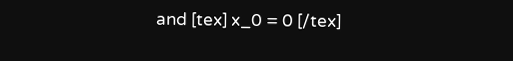and [tex] x_0 = 0 [/tex]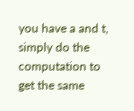you have a and t, simply do the computation to get the same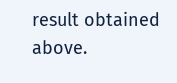result obtained above.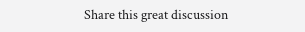Share this great discussion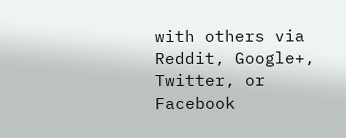with others via Reddit, Google+, Twitter, or Facebook